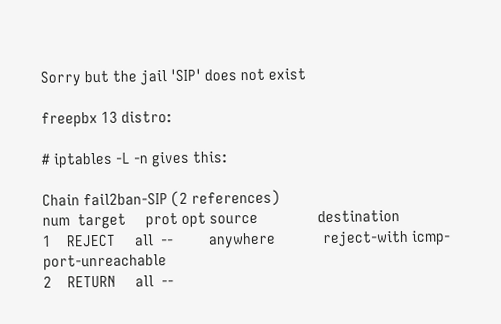Sorry but the jail 'SIP' does not exist

freepbx 13 distro:

# iptables -L -n gives this:

Chain fail2ban-SIP (2 references)
num  target     prot opt source               destination
1    REJECT     all  --         anywhere            reject-with icmp-port-unreachable
2    RETURN     all  --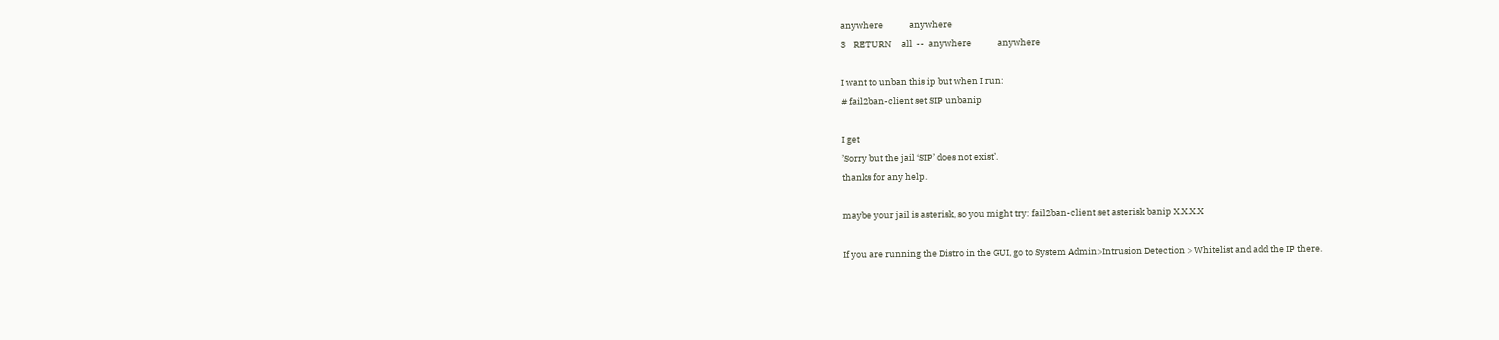anywhere             anywhere
3    RETURN     all  --  anywhere             anywhere

I want to unban this ip but when I run:
# fail2ban-client set SIP unbanip

I get
’Sorry but the jail ‘SIP’ does not exist’.
thanks for any help.

maybe your jail is asterisk, so you might try: fail2ban-client set asterisk banip X.X.X.X

If you are running the Distro in the GUI, go to System Admin>Intrusion Detection > Whitelist and add the IP there.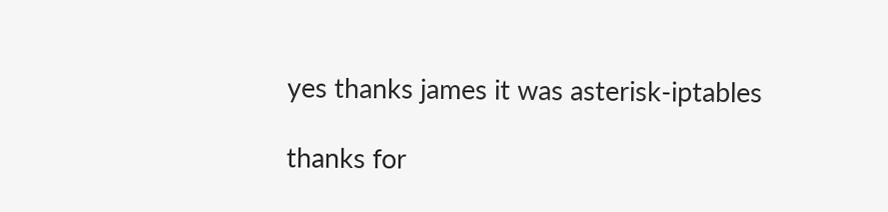yes thanks james it was asterisk-iptables

thanks for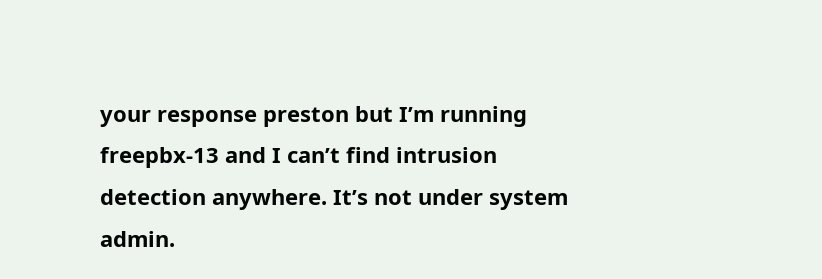your response preston but I’m running freepbx-13 and I can’t find intrusion detection anywhere. It’s not under system admin.